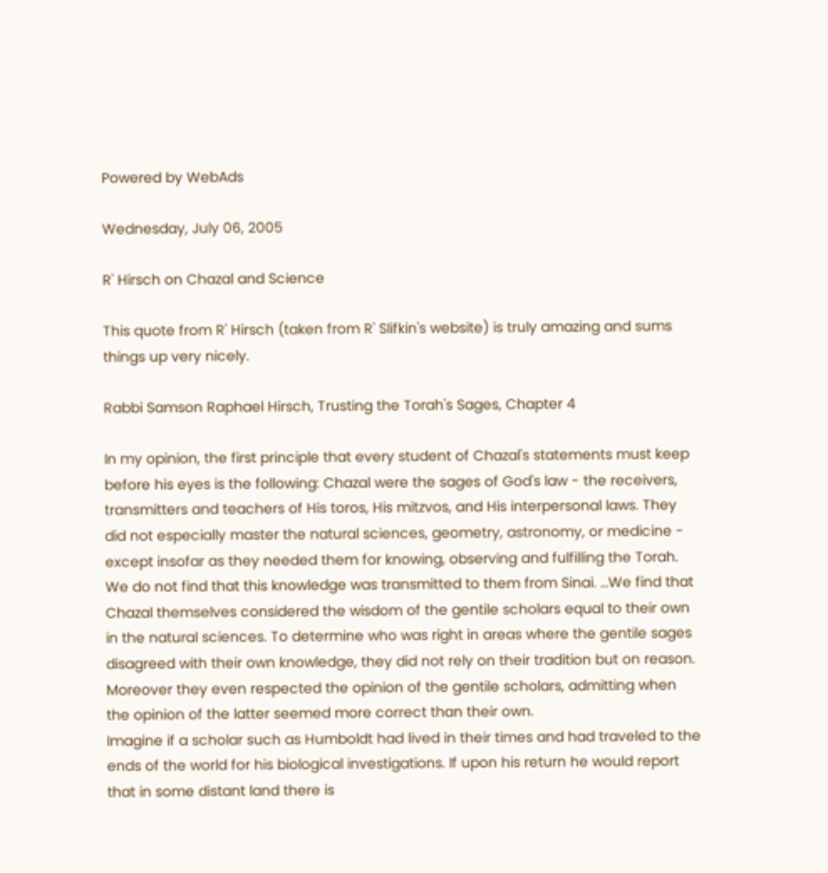Powered by WebAds

Wednesday, July 06, 2005

R' Hirsch on Chazal and Science

This quote from R' Hirsch (taken from R' Slifkin's website) is truly amazing and sums things up very nicely.

Rabbi Samson Raphael Hirsch, Trusting the Torah's Sages, Chapter 4

In my opinion, the first principle that every student of Chazal's statements must keep before his eyes is the following: Chazal were the sages of God's law - the receivers, transmitters and teachers of His toros, His mitzvos, and His interpersonal laws. They did not especially master the natural sciences, geometry, astronomy, or medicine - except insofar as they needed them for knowing, observing and fulfilling the Torah. We do not find that this knowledge was transmitted to them from Sinai. …We find that Chazal themselves considered the wisdom of the gentile scholars equal to their own in the natural sciences. To determine who was right in areas where the gentile sages disagreed with their own knowledge, they did not rely on their tradition but on reason. Moreover they even respected the opinion of the gentile scholars, admitting when the opinion of the latter seemed more correct than their own.
Imagine if a scholar such as Humboldt had lived in their times and had traveled to the ends of the world for his biological investigations. If upon his return he would report that in some distant land there is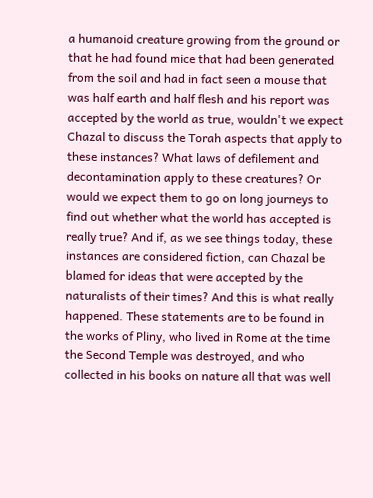a humanoid creature growing from the ground or that he had found mice that had been generated from the soil and had in fact seen a mouse that was half earth and half flesh and his report was accepted by the world as true, wouldn't we expect Chazal to discuss the Torah aspects that apply to these instances? What laws of defilement and decontamination apply to these creatures? Or would we expect them to go on long journeys to find out whether what the world has accepted is really true? And if, as we see things today, these instances are considered fiction, can Chazal be blamed for ideas that were accepted by the naturalists of their times? And this is what really happened. These statements are to be found in the works of Pliny, who lived in Rome at the time the Second Temple was destroyed, and who collected in his books on nature all that was well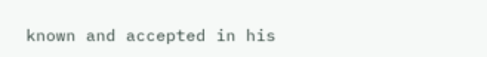known and accepted in his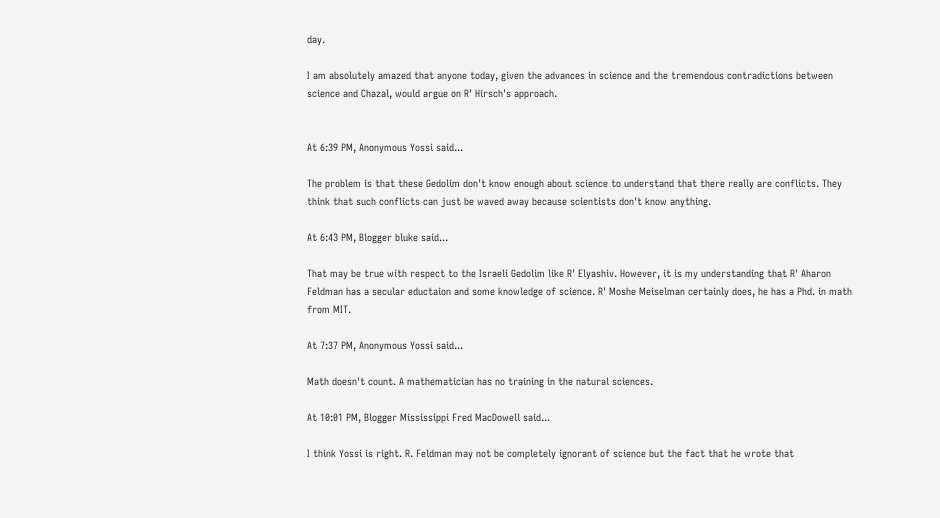day.

I am absolutely amazed that anyone today, given the advances in science and the tremendous contradictions between science and Chazal, would argue on R' Hirsch's approach.


At 6:39 PM, Anonymous Yossi said...

The problem is that these Gedolim don't know enough about science to understand that there really are conflicts. They think that such conflicts can just be waved away because scientists don't know anything.

At 6:43 PM, Blogger bluke said...

That may be true with respect to the Israeli Gedolim like R' Elyashiv. However, it is my understanding that R' Aharon Feldman has a secular eductaion and some knowledge of science. R' Moshe Meiselman certainly does, he has a Phd. in math from MIT.

At 7:37 PM, Anonymous Yossi said...

Math doesn't count. A mathematician has no training in the natural sciences.

At 10:01 PM, Blogger Mississippi Fred MacDowell said...

I think Yossi is right. R. Feldman may not be completely ignorant of science but the fact that he wrote that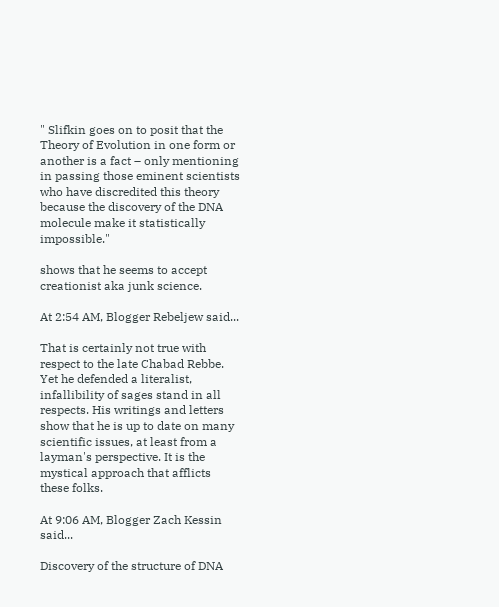" Slifkin goes on to posit that the Theory of Evolution in one form or another is a fact – only mentioning in passing those eminent scientists who have discredited this theory because the discovery of the DNA molecule make it statistically impossible."

shows that he seems to accept creationist aka junk science.

At 2:54 AM, Blogger Rebeljew said...

That is certainly not true with respect to the late Chabad Rebbe. Yet he defended a literalist, infallibility of sages stand in all respects. His writings and letters show that he is up to date on many scientific issues, at least from a layman's perspective. It is the mystical approach that afflicts these folks.

At 9:06 AM, Blogger Zach Kessin said...

Discovery of the structure of DNA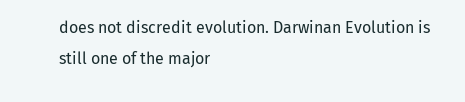does not discredit evolution. Darwinan Evolution is still one of the major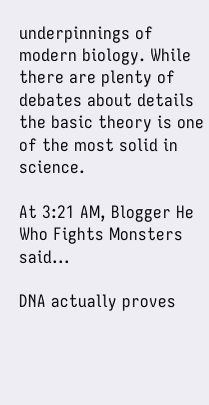underpinnings of modern biology. While there are plenty of debates about details the basic theory is one of the most solid in science.

At 3:21 AM, Blogger He Who Fights Monsters said...

DNA actually proves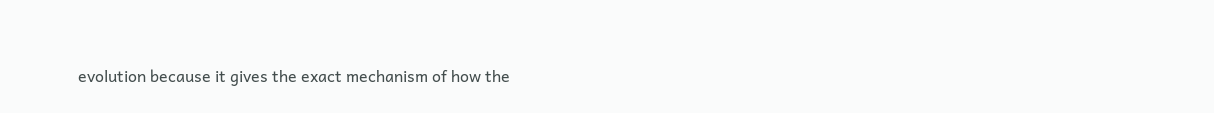evolution because it gives the exact mechanism of how the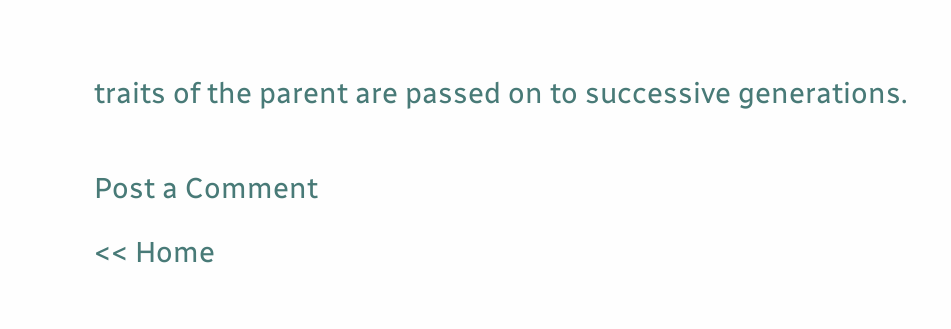traits of the parent are passed on to successive generations.


Post a Comment

<< Home